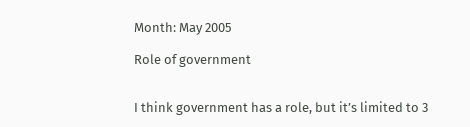Month: May 2005

Role of government


I think government has a role, but it’s limited to 3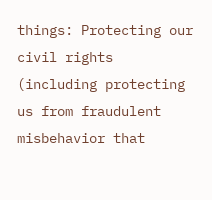things: Protecting our civil rights (including protecting us from fraudulent misbehavior that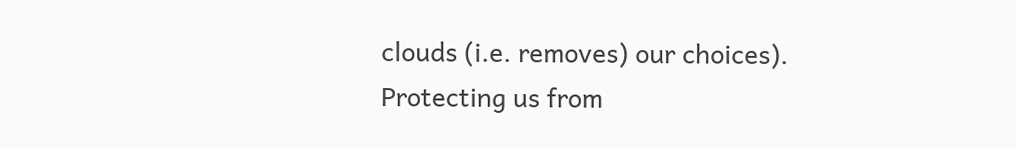clouds (i.e. removes) our choices). Protecting us from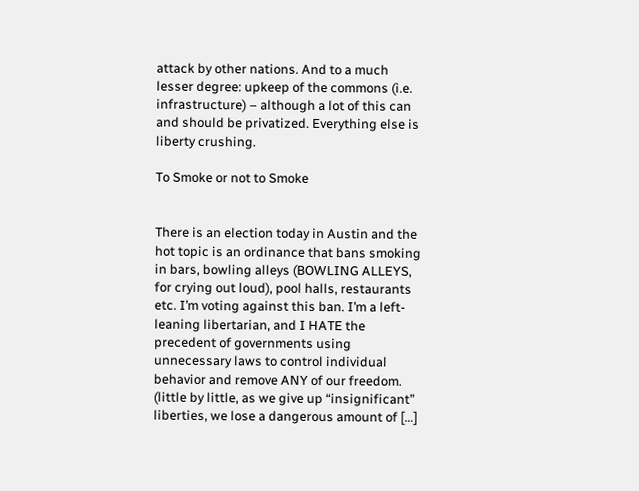attack by other nations. And to a much lesser degree: upkeep of the commons (i.e. infrastructure) – although a lot of this can and should be privatized. Everything else is liberty crushing.

To Smoke or not to Smoke


There is an election today in Austin and the hot topic is an ordinance that bans smoking in bars, bowling alleys (BOWLING ALLEYS, for crying out loud), pool halls, restaurants etc. I’m voting against this ban. I’m a left-leaning libertarian, and I HATE the precedent of governments using unnecessary laws to control individual behavior and remove ANY of our freedom. (little by little, as we give up “insignificant” liberties, we lose a dangerous amount of […]